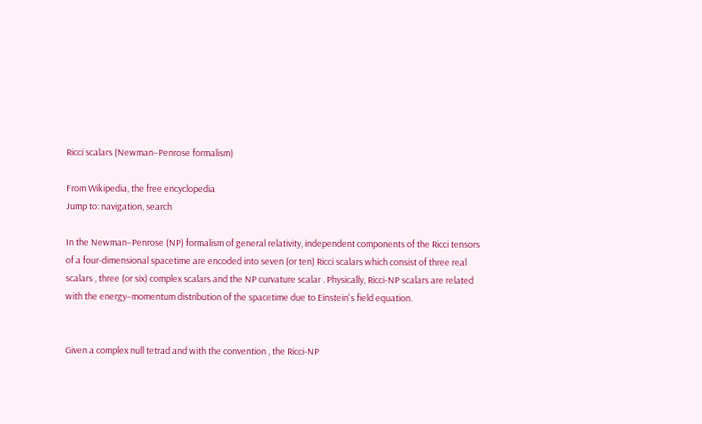Ricci scalars (Newman–Penrose formalism)

From Wikipedia, the free encyclopedia
Jump to: navigation, search

In the Newman–Penrose (NP) formalism of general relativity, independent components of the Ricci tensors of a four-dimensional spacetime are encoded into seven (or ten) Ricci scalars which consist of three real scalars , three (or six) complex scalars and the NP curvature scalar . Physically, Ricci-NP scalars are related with the energy–momentum distribution of the spacetime due to Einstein's field equation.


Given a complex null tetrad and with the convention , the Ricci-NP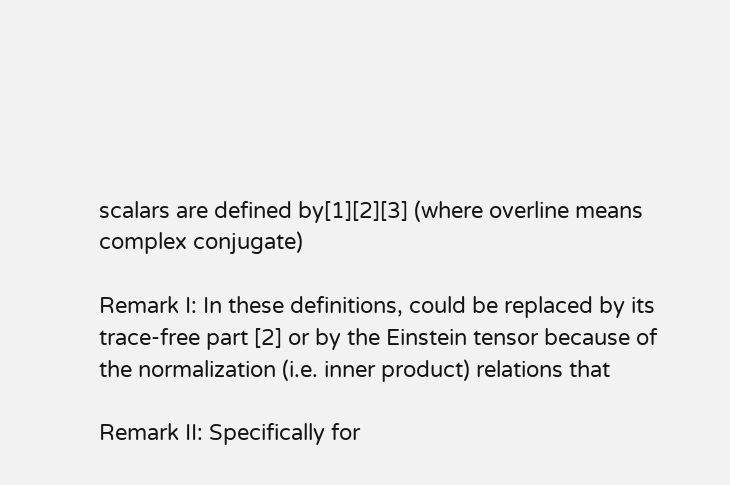scalars are defined by[1][2][3] (where overline means complex conjugate)

Remark I: In these definitions, could be replaced by its trace-free part [2] or by the Einstein tensor because of the normalization (i.e. inner product) relations that

Remark II: Specifically for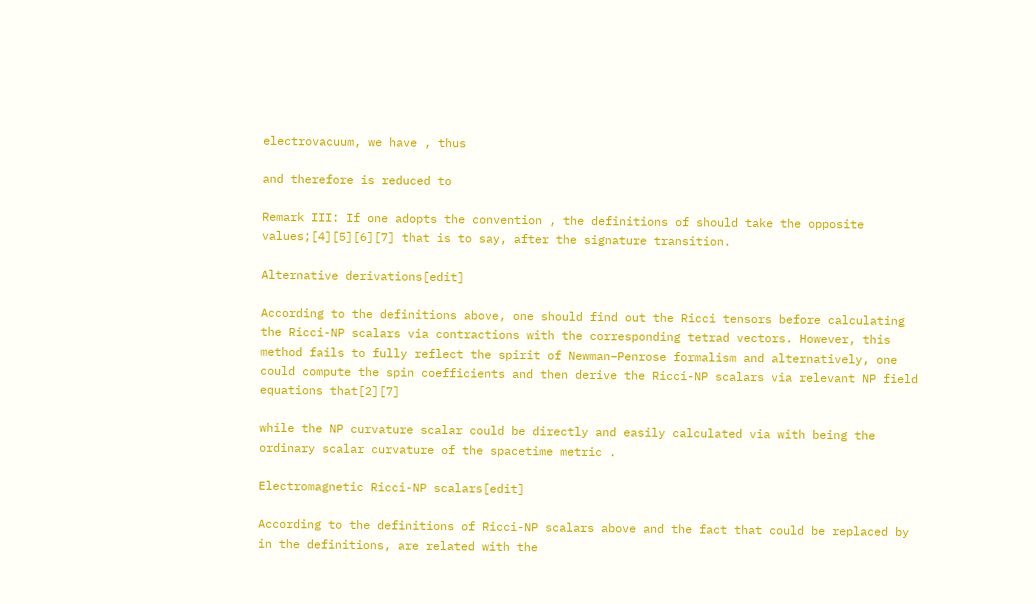electrovacuum, we have , thus

and therefore is reduced to

Remark III: If one adopts the convention , the definitions of should take the opposite values;[4][5][6][7] that is to say, after the signature transition.

Alternative derivations[edit]

According to the definitions above, one should find out the Ricci tensors before calculating the Ricci-NP scalars via contractions with the corresponding tetrad vectors. However, this method fails to fully reflect the spirit of Newman–Penrose formalism and alternatively, one could compute the spin coefficients and then derive the Ricci-NP scalars via relevant NP field equations that[2][7]

while the NP curvature scalar could be directly and easily calculated via with being the ordinary scalar curvature of the spacetime metric .

Electromagnetic Ricci-NP scalars[edit]

According to the definitions of Ricci-NP scalars above and the fact that could be replaced by in the definitions, are related with the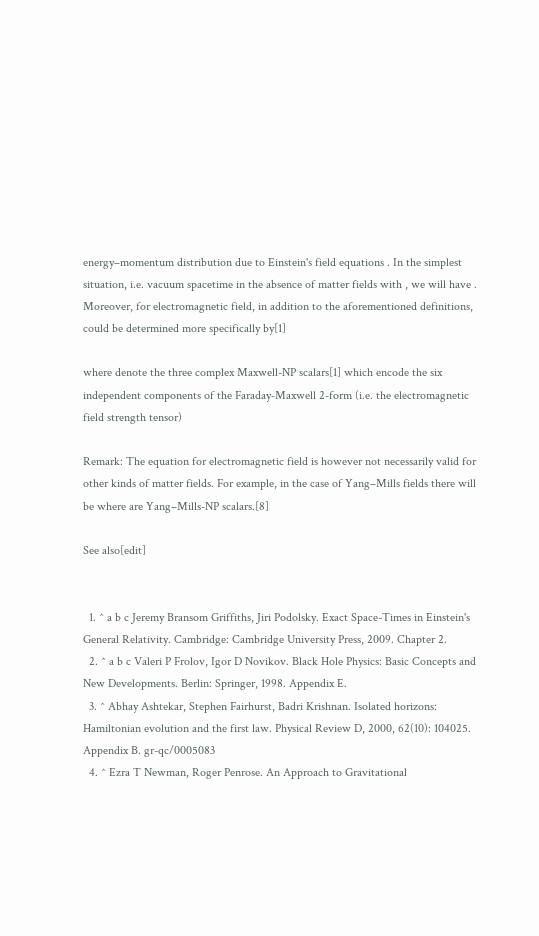energy–momentum distribution due to Einstein's field equations . In the simplest situation, i.e. vacuum spacetime in the absence of matter fields with , we will have . Moreover, for electromagnetic field, in addition to the aforementioned definitions, could be determined more specifically by[1]

where denote the three complex Maxwell-NP scalars[1] which encode the six independent components of the Faraday-Maxwell 2-form (i.e. the electromagnetic field strength tensor)

Remark: The equation for electromagnetic field is however not necessarily valid for other kinds of matter fields. For example, in the case of Yang–Mills fields there will be where are Yang–Mills-NP scalars.[8]

See also[edit]


  1. ^ a b c Jeremy Bransom Griffiths, Jiri Podolsky. Exact Space-Times in Einstein's General Relativity. Cambridge: Cambridge University Press, 2009. Chapter 2.
  2. ^ a b c Valeri P Frolov, Igor D Novikov. Black Hole Physics: Basic Concepts and New Developments. Berlin: Springer, 1998. Appendix E.
  3. ^ Abhay Ashtekar, Stephen Fairhurst, Badri Krishnan. Isolated horizons: Hamiltonian evolution and the first law. Physical Review D, 2000, 62(10): 104025. Appendix B. gr-qc/0005083
  4. ^ Ezra T Newman, Roger Penrose. An Approach to Gravitational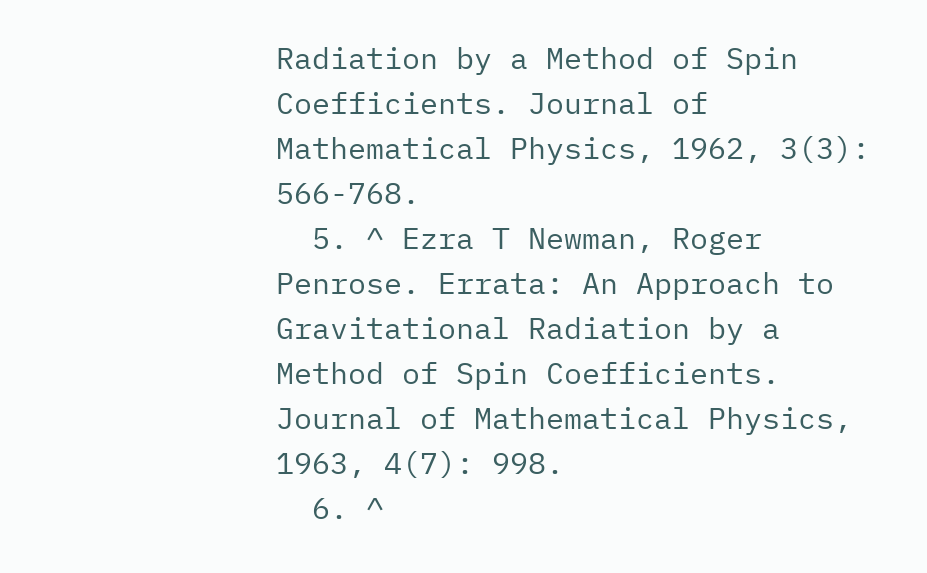Radiation by a Method of Spin Coefficients. Journal of Mathematical Physics, 1962, 3(3): 566-768.
  5. ^ Ezra T Newman, Roger Penrose. Errata: An Approach to Gravitational Radiation by a Method of Spin Coefficients. Journal of Mathematical Physics, 1963, 4(7): 998.
  6. ^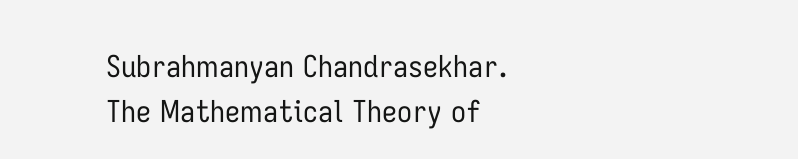Subrahmanyan Chandrasekhar. The Mathematical Theory of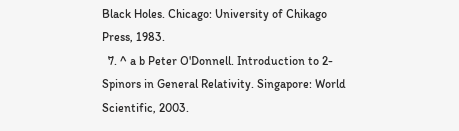Black Holes. Chicago: University of Chikago Press, 1983.
  7. ^ a b Peter O'Donnell. Introduction to 2-Spinors in General Relativity. Singapore: World Scientific, 2003.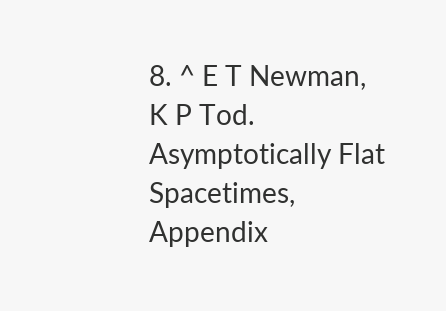8. ^ E T Newman, K P Tod. Asymptotically Flat Spacetimes, Appendix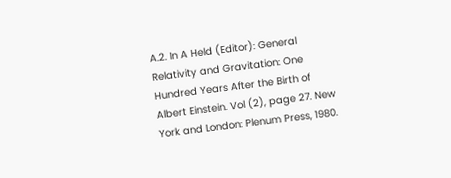A.2. In A Held (Editor): General Relativity and Gravitation: One Hundred Years After the Birth of Albert Einstein. Vol (2), page 27. New York and London: Plenum Press, 1980.